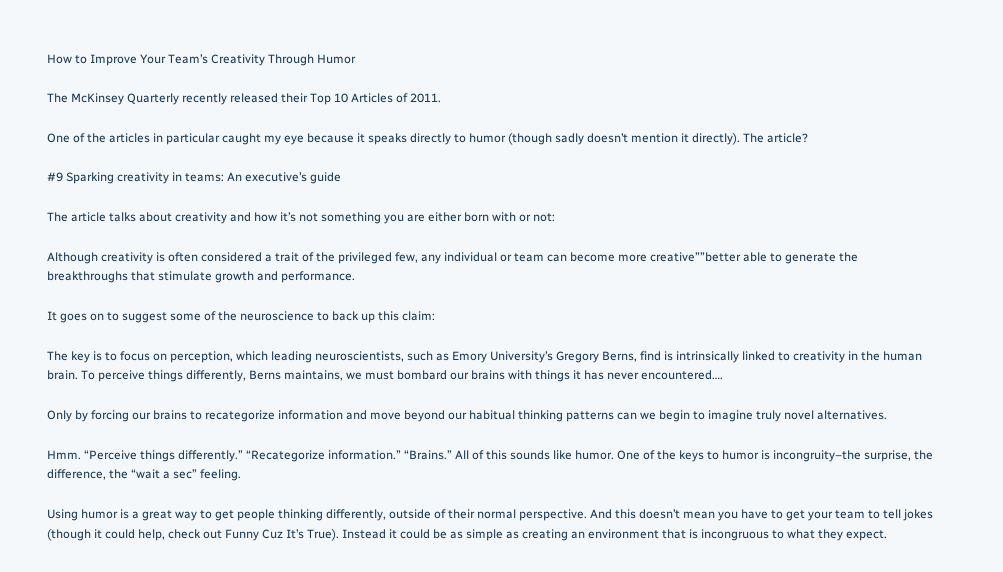How to Improve Your Team’s Creativity Through Humor

The McKinsey Quarterly recently released their Top 10 Articles of 2011.

One of the articles in particular caught my eye because it speaks directly to humor (though sadly doesn’t mention it directly). The article?

#9 Sparking creativity in teams: An executive’s guide

The article talks about creativity and how it’s not something you are either born with or not:

Although creativity is often considered a trait of the privileged few, any individual or team can become more creative””better able to generate the breakthroughs that stimulate growth and performance.

It goes on to suggest some of the neuroscience to back up this claim:

The key is to focus on perception, which leading neuroscientists, such as Emory University’s Gregory Berns, find is intrinsically linked to creativity in the human brain. To perceive things differently, Berns maintains, we must bombard our brains with things it has never encountered….

Only by forcing our brains to recategorize information and move beyond our habitual thinking patterns can we begin to imagine truly novel alternatives.

Hmm. “Perceive things differently.” “Recategorize information.” “Brains.” All of this sounds like humor. One of the keys to humor is incongruity–the surprise, the difference, the “wait a sec” feeling.

Using humor is a great way to get people thinking differently, outside of their normal perspective. And this doesn’t mean you have to get your team to tell jokes (though it could help, check out Funny Cuz It’s True). Instead it could be as simple as creating an environment that is incongruous to what they expect.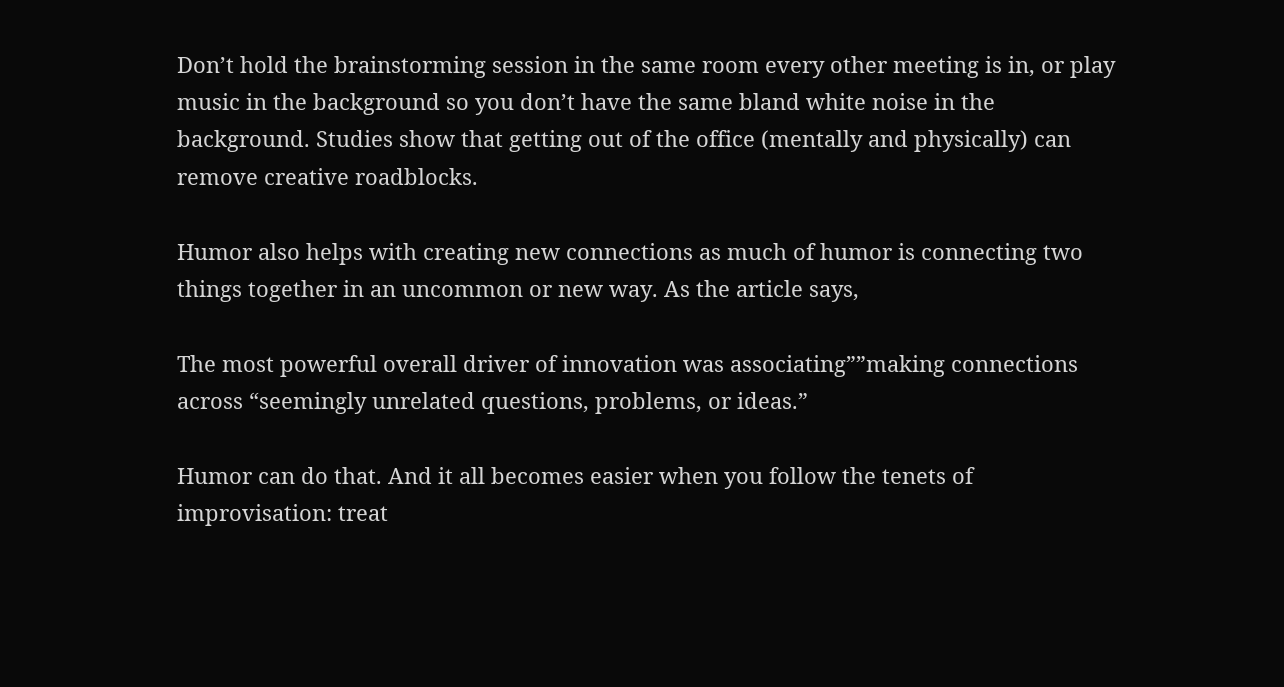Don’t hold the brainstorming session in the same room every other meeting is in, or play music in the background so you don’t have the same bland white noise in the background. Studies show that getting out of the office (mentally and physically) can remove creative roadblocks.

Humor also helps with creating new connections as much of humor is connecting two things together in an uncommon or new way. As the article says,

The most powerful overall driver of innovation was associating””making connections across “seemingly unrelated questions, problems, or ideas.”

Humor can do that. And it all becomes easier when you follow the tenets of improvisation: treat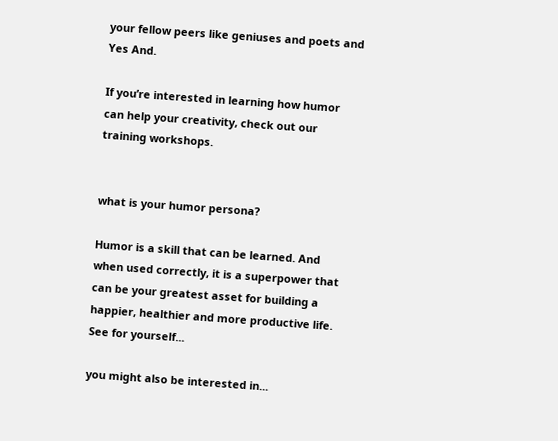your fellow peers like geniuses and poets and Yes And.

If you’re interested in learning how humor can help your creativity, check out our training workshops.


what is your humor persona?

Humor is a skill that can be learned. And when used correctly, it is a superpower that can be your greatest asset for building a happier, healthier and more productive life.  See for yourself...

you might also be interested in...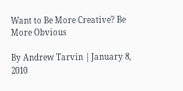Want to Be More Creative? Be More Obvious

By Andrew Tarvin | January 8, 2010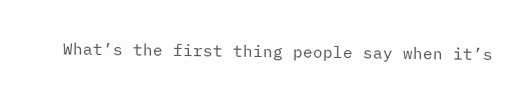What’s the first thing people say when it’s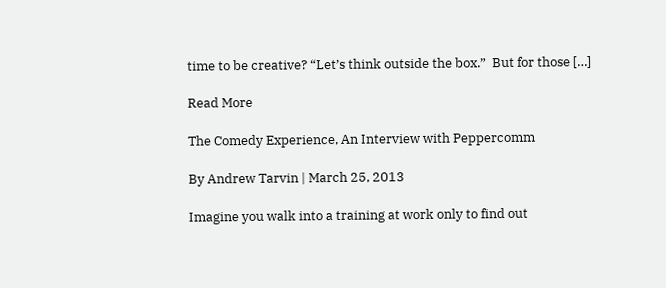time to be creative? “Let’s think outside the box.”  But for those […]

Read More

The Comedy Experience, An Interview with Peppercomm

By Andrew Tarvin | March 25, 2013

Imagine you walk into a training at work only to find out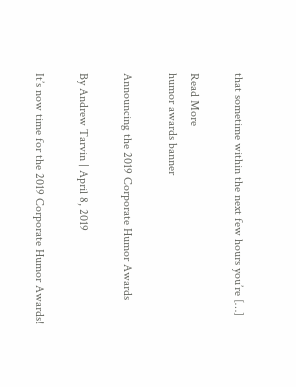that sometime within the next few hours you’re […]

Read More
humor awards banner

Announcing the 2019 Corporate Humor Awards

By Andrew Tarvin | April 8, 2019

It’s now time for the 2019 Corporate Humor Awards!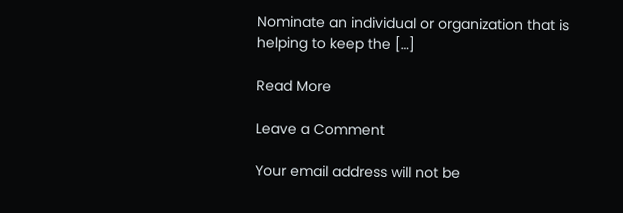Nominate an individual or organization that is helping to keep the […]

Read More

Leave a Comment

Your email address will not be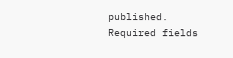published. Required fields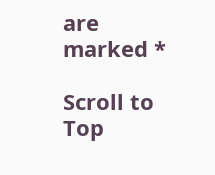are marked *

Scroll to Top